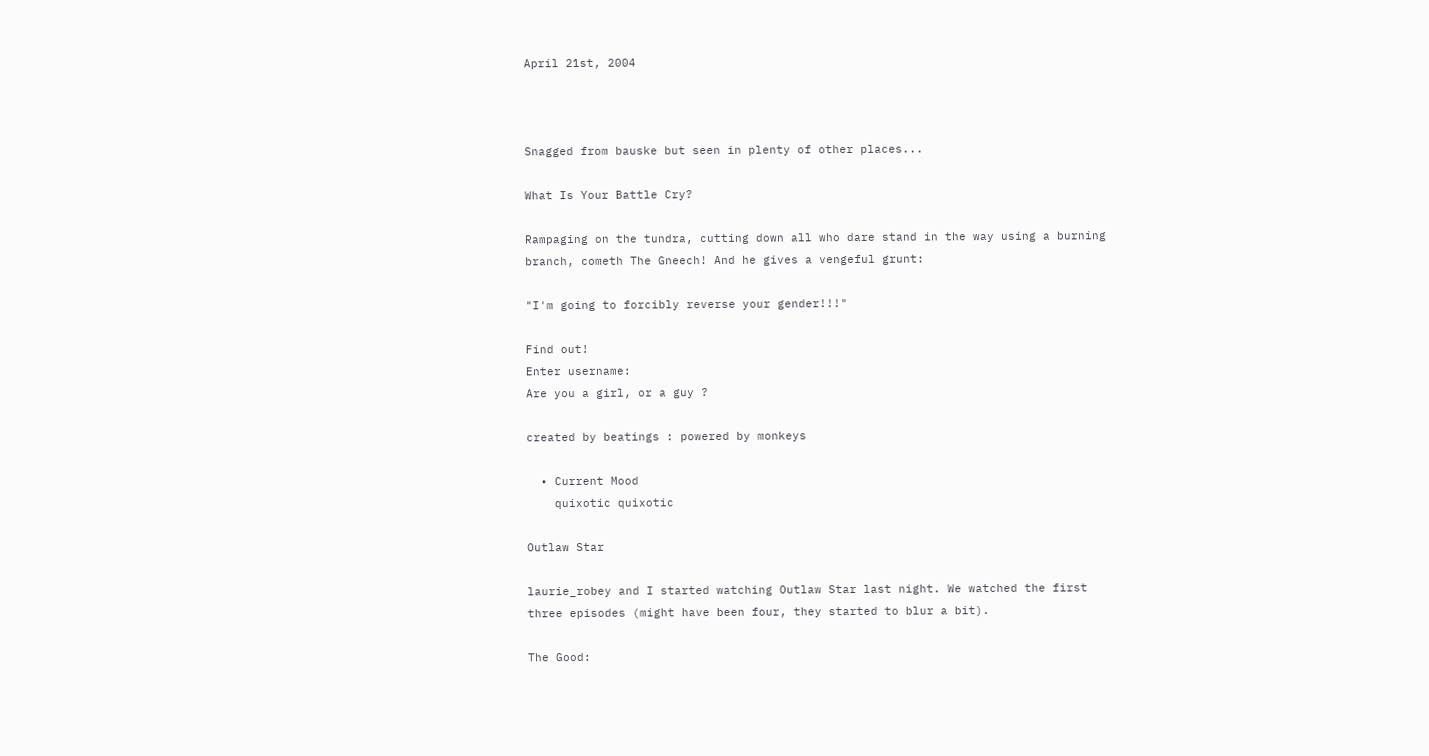April 21st, 2004



Snagged from bauske but seen in plenty of other places...

What Is Your Battle Cry?

Rampaging on the tundra, cutting down all who dare stand in the way using a burning branch, cometh The Gneech! And he gives a vengeful grunt:

"I'm going to forcibly reverse your gender!!!"

Find out!
Enter username:
Are you a girl, or a guy ?

created by beatings : powered by monkeys

  • Current Mood
    quixotic quixotic

Outlaw Star

laurie_robey and I started watching Outlaw Star last night. We watched the first three episodes (might have been four, they started to blur a bit).

The Good: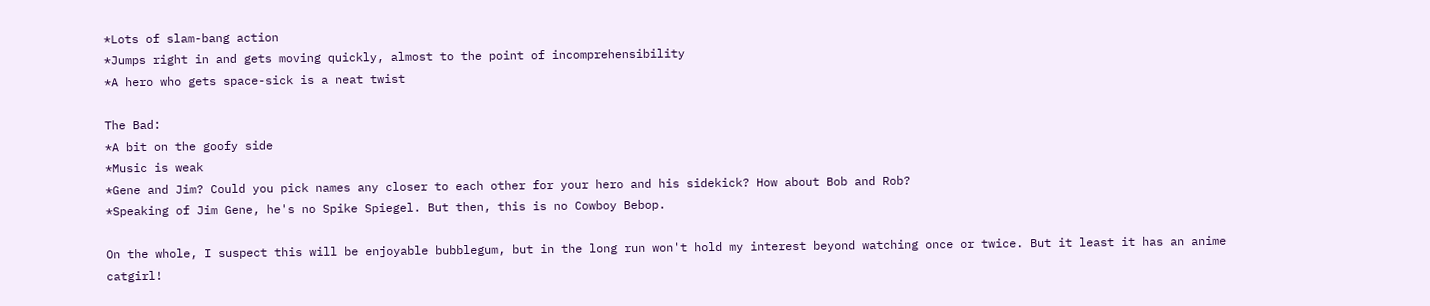*Lots of slam-bang action
*Jumps right in and gets moving quickly, almost to the point of incomprehensibility
*A hero who gets space-sick is a neat twist

The Bad:
*A bit on the goofy side
*Music is weak
*Gene and Jim? Could you pick names any closer to each other for your hero and his sidekick? How about Bob and Rob?
*Speaking of Jim Gene, he's no Spike Spiegel. But then, this is no Cowboy Bebop.

On the whole, I suspect this will be enjoyable bubblegum, but in the long run won't hold my interest beyond watching once or twice. But it least it has an anime catgirl!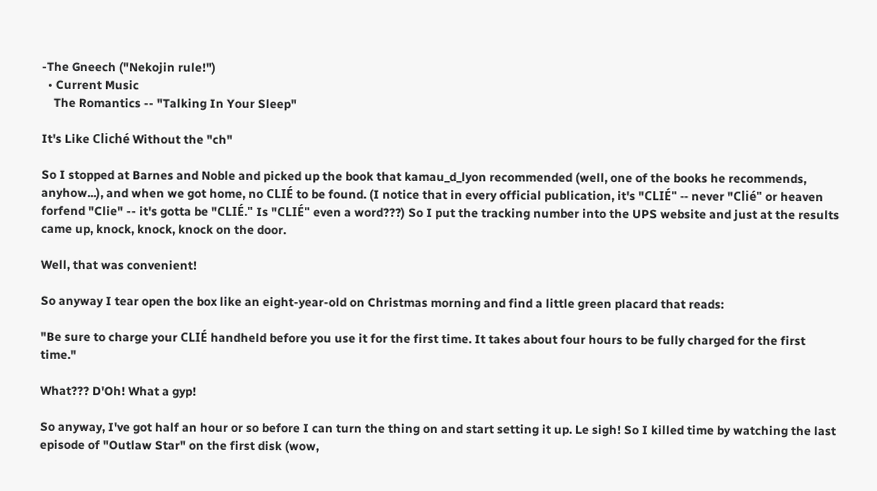-The Gneech ("Nekojin rule!")
  • Current Music
    The Romantics -- "Talking In Your Sleep"

It's Like Cliché Without the "ch"

So I stopped at Barnes and Noble and picked up the book that kamau_d_lyon recommended (well, one of the books he recommends, anyhow...), and when we got home, no CLIÉ to be found. (I notice that in every official publication, it's "CLIÉ" -- never "Clié" or heaven forfend "Clie" -- it's gotta be "CLIÉ." Is "CLIÉ" even a word???) So I put the tracking number into the UPS website and just at the results came up, knock, knock, knock on the door.

Well, that was convenient!

So anyway I tear open the box like an eight-year-old on Christmas morning and find a little green placard that reads:

"Be sure to charge your CLIÉ handheld before you use it for the first time. It takes about four hours to be fully charged for the first time."

What??? D'Oh! What a gyp!

So anyway, I've got half an hour or so before I can turn the thing on and start setting it up. Le sigh! So I killed time by watching the last episode of "Outlaw Star" on the first disk (wow,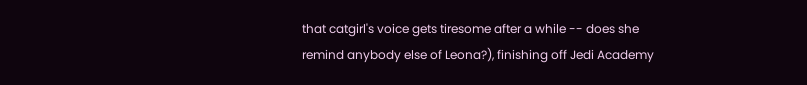that catgirl's voice gets tiresome after a while -- does she remind anybody else of Leona?), finishing off Jedi Academy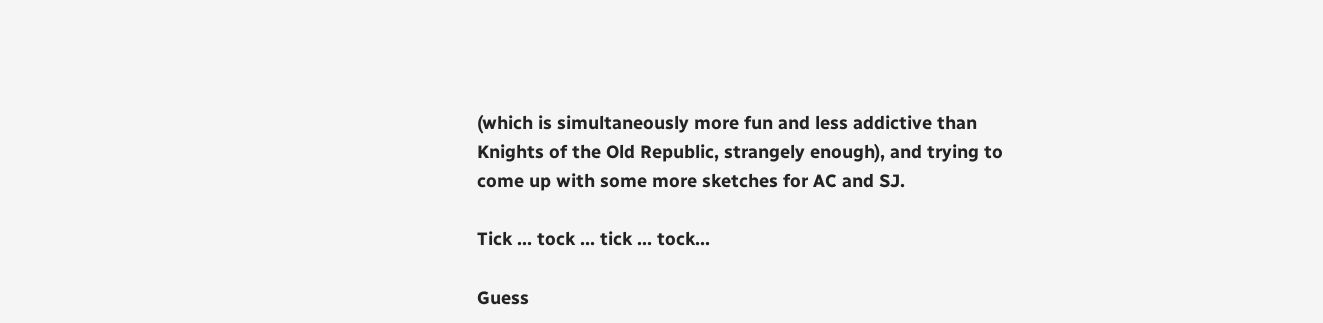(which is simultaneously more fun and less addictive than Knights of the Old Republic, strangely enough), and trying to come up with some more sketches for AC and SJ.

Tick ... tock ... tick ... tock...

Guess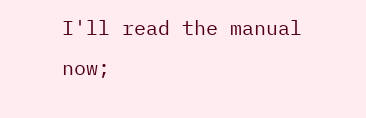I'll read the manual now;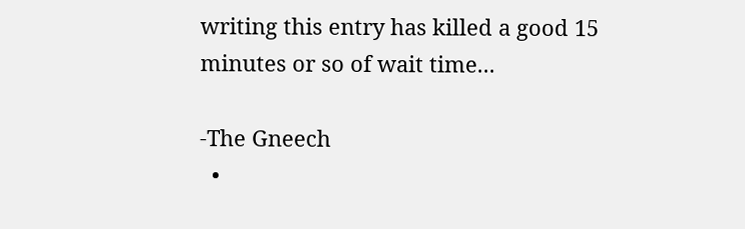writing this entry has killed a good 15 minutes or so of wait time...

-The Gneech
  •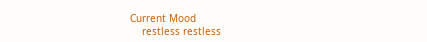Current Mood
    restless restless